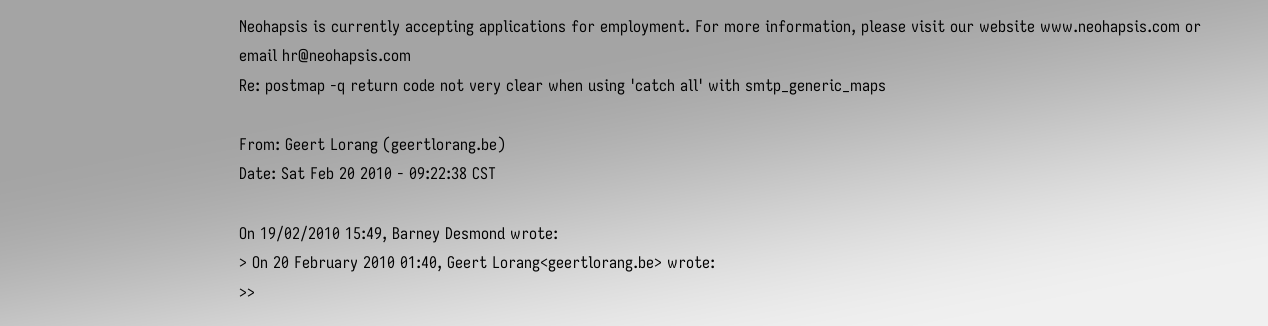Neohapsis is currently accepting applications for employment. For more information, please visit our website www.neohapsis.com or email hr@neohapsis.com
Re: postmap -q return code not very clear when using 'catch all' with smtp_generic_maps

From: Geert Lorang (geertlorang.be)
Date: Sat Feb 20 2010 - 09:22:38 CST

On 19/02/2010 15:49, Barney Desmond wrote:
> On 20 February 2010 01:40, Geert Lorang<geertlorang.be> wrote:
>>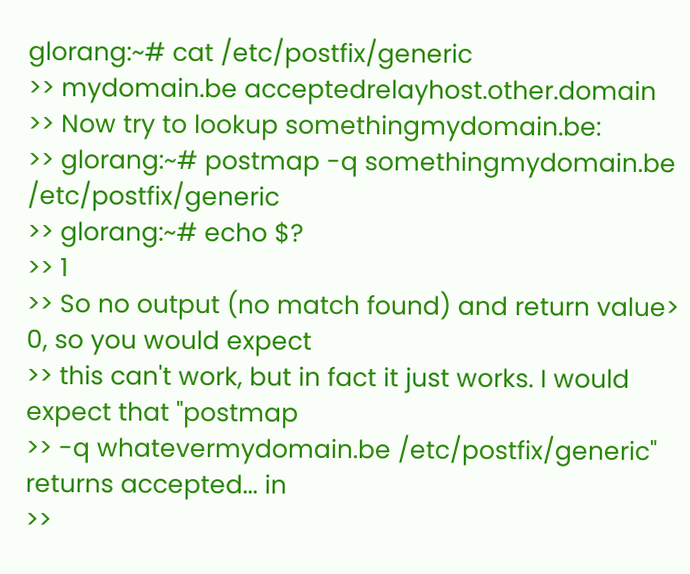glorang:~# cat /etc/postfix/generic
>> mydomain.be acceptedrelayhost.other.domain
>> Now try to lookup somethingmydomain.be:
>> glorang:~# postmap -q somethingmydomain.be /etc/postfix/generic
>> glorang:~# echo $?
>> 1
>> So no output (no match found) and return value> 0, so you would expect
>> this can't work, but in fact it just works. I would expect that "postmap
>> -q whatevermydomain.be /etc/postfix/generic" returns accepted... in
>>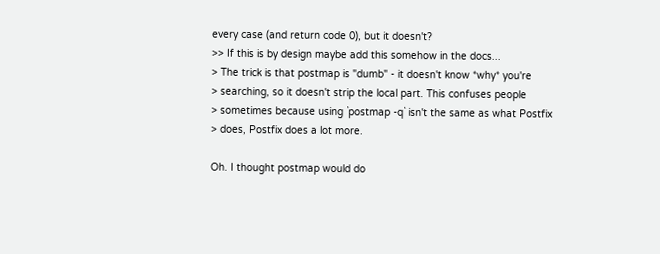every case (and return code 0), but it doesn't?
>> If this is by design maybe add this somehow in the docs...
> The trick is that postmap is "dumb" - it doesn't know *why* you're
> searching, so it doesn't strip the local part. This confuses people
> sometimes because using `postmap -q` isn't the same as what Postfix
> does, Postfix does a lot more.

Oh. I thought postmap would do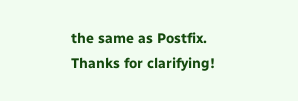the same as Postfix. Thanks for clarifying!